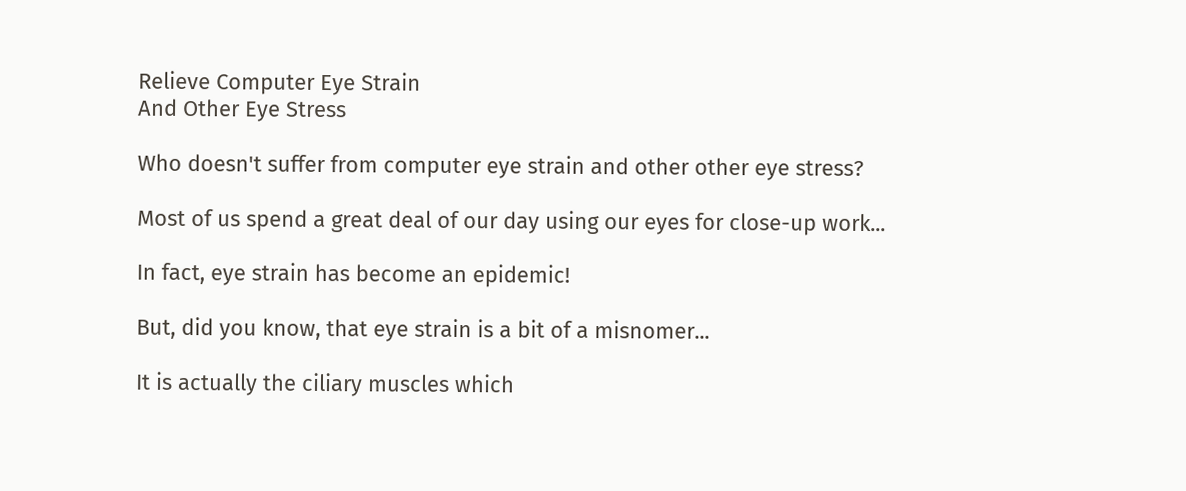Relieve Computer Eye Strain
And Other Eye Stress

Who doesn't suffer from computer eye strain and other other eye stress?

Most of us spend a great deal of our day using our eyes for close-up work...

In fact, eye strain has become an epidemic!

But, did you know, that eye strain is a bit of a misnomer...

It is actually the ciliary muscles which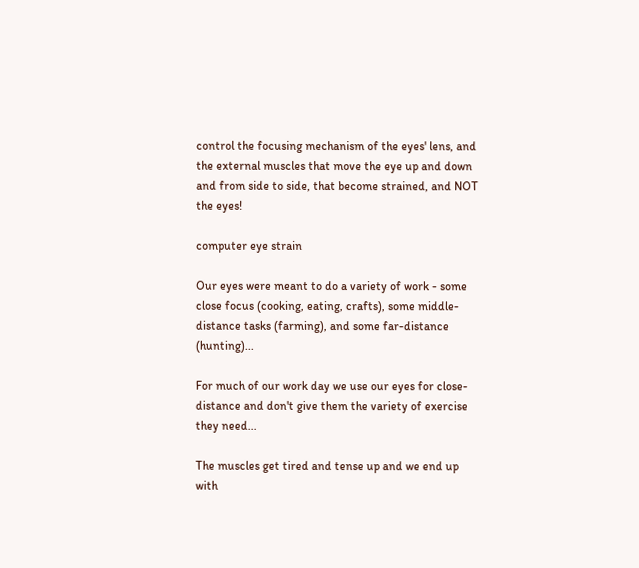control the focusing mechanism of the eyes' lens, and the external muscles that move the eye up and down and from side to side, that become strained, and NOT the eyes!

computer eye strain

Our eyes were meant to do a variety of work - some close focus (cooking, eating, crafts), some middle-distance tasks (farming), and some far-distance (hunting)...

For much of our work day we use our eyes for close-distance and don't give them the variety of exercise they need...

The muscles get tired and tense up and we end up with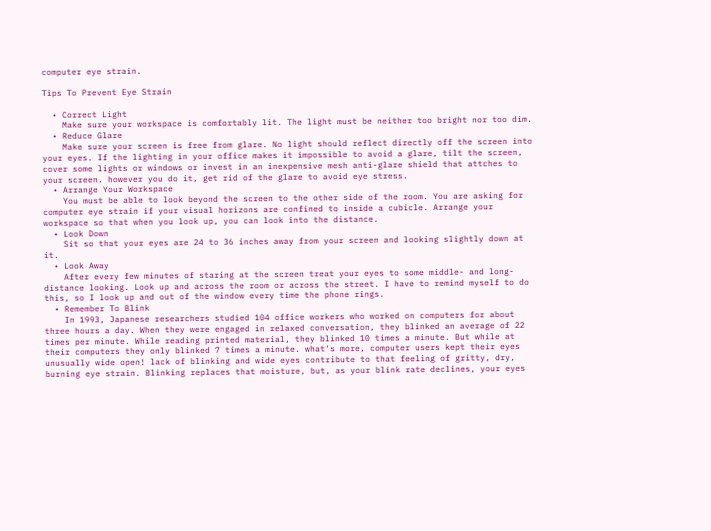computer eye strain.

Tips To Prevent Eye Strain

  • Correct Light
    Make sure your workspace is comfortably lit. The light must be neither too bright nor too dim.
  • Reduce Glare
    Make sure your screen is free from glare. No light should reflect directly off the screen into your eyes. If the lighting in your office makes it impossible to avoid a glare, tilt the screen, cover some lights or windows or invest in an inexpensive mesh anti-glare shield that attches to your screen. however you do it, get rid of the glare to avoid eye stress.
  • Arrange Your Workspace
    You must be able to look beyond the screen to the other side of the room. You are asking for computer eye strain if your visual horizons are confined to inside a cubicle. Arrange your workspace so that when you look up, you can look into the distance.
  • Look Down
    Sit so that your eyes are 24 to 36 inches away from your screen and looking slightly down at it.
  • Look Away
    After every few minutes of staring at the screen treat your eyes to some middle- and long- distance looking. Look up and across the room or across the street. I have to remind myself to do this, so I look up and out of the window every time the phone rings.
  • Remember To Blink
    In 1993, Japanese researchers studied 104 office workers who worked on computers for about three hours a day. When they were engaged in relaxed conversation, they blinked an average of 22 times per minute. While reading printed material, they blinked 10 times a minute. But while at their computers they only blinked 7 times a minute. what's more, computer users kept their eyes unusually wide open! lack of blinking and wide eyes contribute to that feeling of gritty, dry, burning eye strain. Blinking replaces that moisture, but, as your blink rate declines, your eyes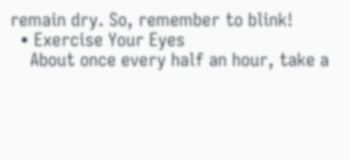remain dry. So, remember to blink!
  • Exercise Your Eyes
    About once every half an hour, take a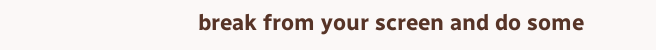break from your screen and do some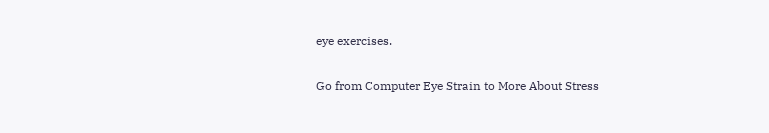eye exercises.

Go from Computer Eye Strain to More About Stress